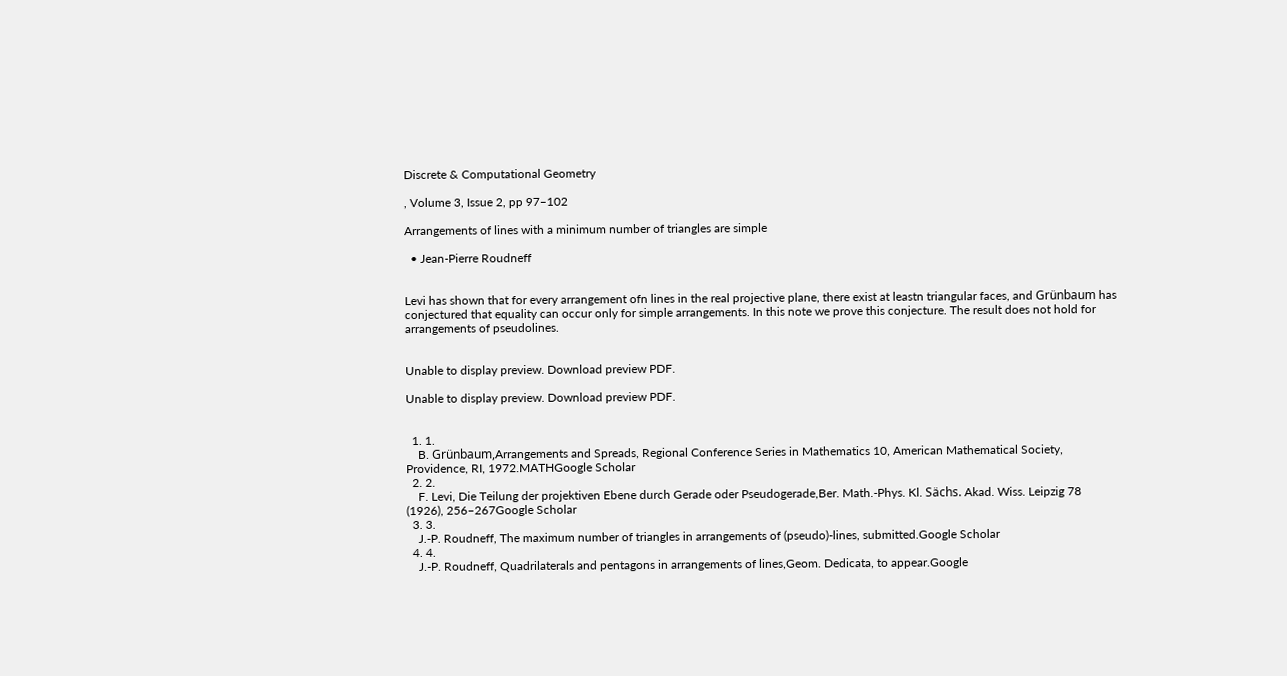Discrete & Computational Geometry

, Volume 3, Issue 2, pp 97–102

Arrangements of lines with a minimum number of triangles are simple

  • Jean-Pierre Roudneff


Levi has shown that for every arrangement ofn lines in the real projective plane, there exist at leastn triangular faces, and Grünbaum has conjectured that equality can occur only for simple arrangements. In this note we prove this conjecture. The result does not hold for arrangements of pseudolines.


Unable to display preview. Download preview PDF.

Unable to display preview. Download preview PDF.


  1. 1.
    B. Grünbaum,Arrangements and Spreads, Regional Conference Series in Mathematics 10, American Mathematical Society, Providence, RI, 1972.MATHGoogle Scholar
  2. 2.
    F. Levi, Die Teilung der projektiven Ebene durch Gerade oder Pseudogerade,Ber. Math.-Phys. Kl. Sächs. Akad. Wiss. Leipzig 78 (1926), 256–267Google Scholar
  3. 3.
    J.-P. Roudneff, The maximum number of triangles in arrangements of (pseudo)-lines, submitted.Google Scholar
  4. 4.
    J.-P. Roudneff, Quadrilaterals and pentagons in arrangements of lines,Geom. Dedicata, to appear.Google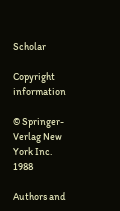Scholar

Copyright information

© Springer-Verlag New York Inc. 1988

Authors and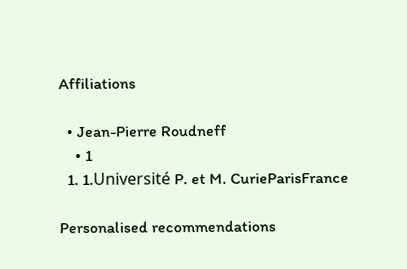Affiliations

  • Jean-Pierre Roudneff
    • 1
  1. 1.Université P. et M. CurieParisFrance

Personalised recommendations